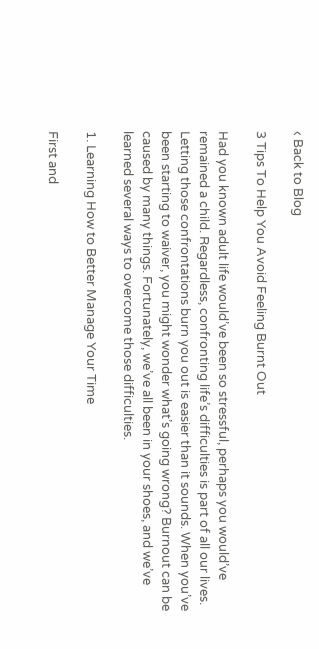‹ Back to Blog

3 Tips To Help You Avoid Feeling Burnt Out

Had you known adult life would’ve been so stressful, perhaps you would’ve remained a child. Regardless, confronting life’s difficulties is part of all our lives. Letting those confrontations burn you out is easier than it sounds. When you’ve been starting to waiver, you might wonder what’s going wrong? Burnout can be caused by many things. Fortunately, we’ve all been in your shoes, and we’ve learned several ways to overcome those difficulties.

1. Learning How to Better Manage Your Time

First and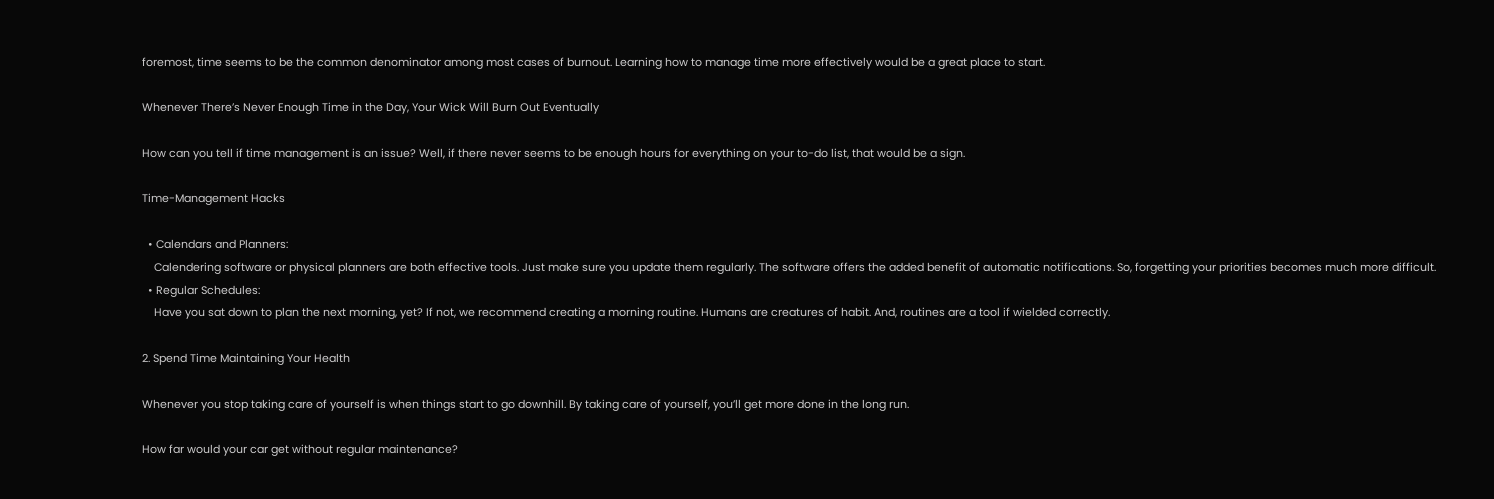foremost, time seems to be the common denominator among most cases of burnout. Learning how to manage time more effectively would be a great place to start.

Whenever There’s Never Enough Time in the Day, Your Wick Will Burn Out Eventually

How can you tell if time management is an issue? Well, if there never seems to be enough hours for everything on your to-do list, that would be a sign.

Time-Management Hacks

  • Calendars and Planners:
    Calendering software or physical planners are both effective tools. Just make sure you update them regularly. The software offers the added benefit of automatic notifications. So, forgetting your priorities becomes much more difficult.
  • Regular Schedules:
    Have you sat down to plan the next morning, yet? If not, we recommend creating a morning routine. Humans are creatures of habit. And, routines are a tool if wielded correctly.

2. Spend Time Maintaining Your Health

Whenever you stop taking care of yourself is when things start to go downhill. By taking care of yourself, you’ll get more done in the long run.

How far would your car get without regular maintenance?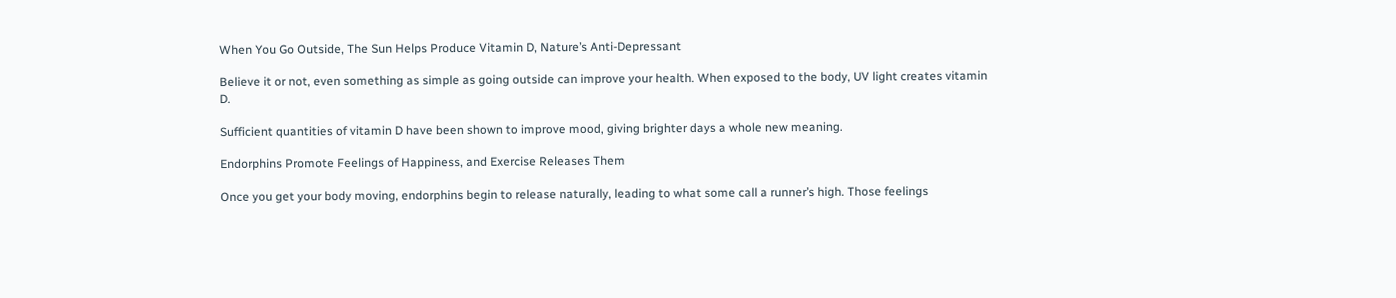When You Go Outside, The Sun Helps Produce Vitamin D, Nature’s Anti-Depressant

Believe it or not, even something as simple as going outside can improve your health. When exposed to the body, UV light creates vitamin D.

Sufficient quantities of vitamin D have been shown to improve mood, giving brighter days a whole new meaning.

Endorphins Promote Feelings of Happiness, and Exercise Releases Them

Once you get your body moving, endorphins begin to release naturally, leading to what some call a runner’s high. Those feelings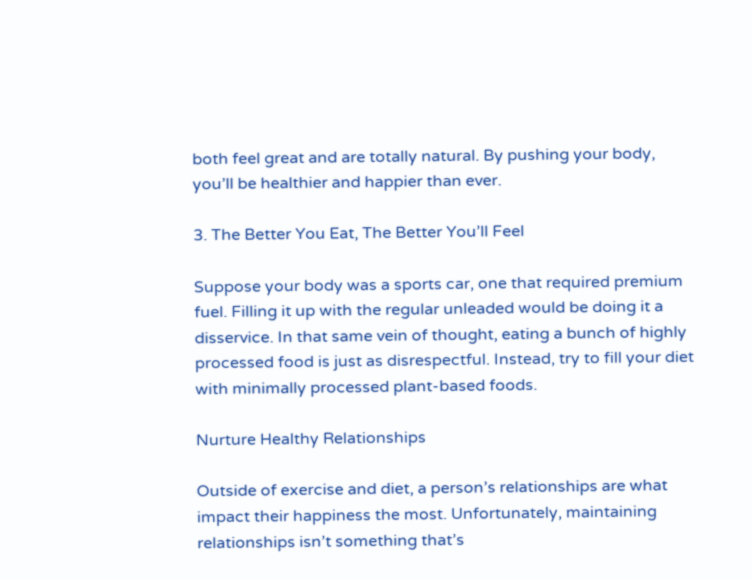both feel great and are totally natural. By pushing your body, you’ll be healthier and happier than ever.

3. The Better You Eat, The Better You’ll Feel

Suppose your body was a sports car, one that required premium fuel. Filling it up with the regular unleaded would be doing it a disservice. In that same vein of thought, eating a bunch of highly processed food is just as disrespectful. Instead, try to fill your diet with minimally processed plant-based foods.

Nurture Healthy Relationships

Outside of exercise and diet, a person’s relationships are what impact their happiness the most. Unfortunately, maintaining relationships isn’t something that’s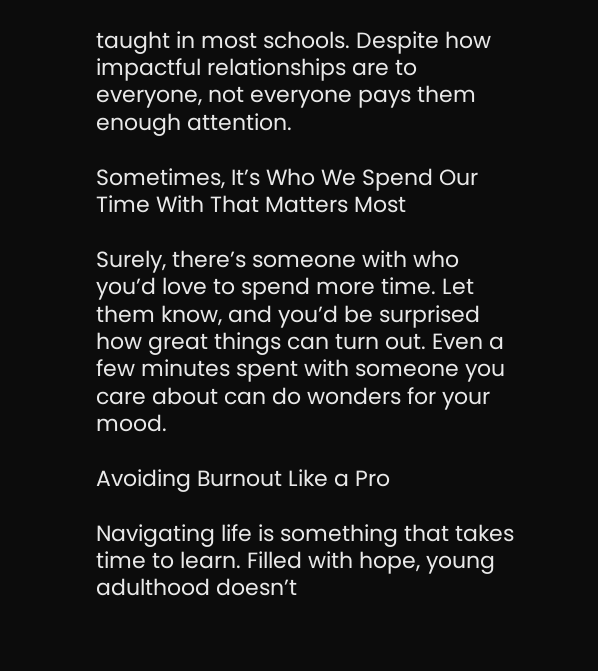taught in most schools. Despite how impactful relationships are to everyone, not everyone pays them enough attention.

Sometimes, It’s Who We Spend Our Time With That Matters Most

Surely, there’s someone with who you’d love to spend more time. Let them know, and you’d be surprised how great things can turn out. Even a few minutes spent with someone you care about can do wonders for your mood.

Avoiding Burnout Like a Pro

Navigating life is something that takes time to learn. Filled with hope, young adulthood doesn’t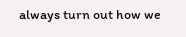always turn out how we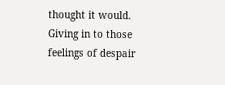thought it would. Giving in to those feelings of despair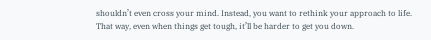shouldn’t even cross your mind. Instead, you want to rethink your approach to life. That way, even when things get tough, it’ll be harder to get you down.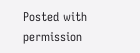Posted with permission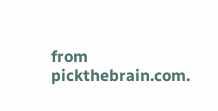from pickthebrain.com.